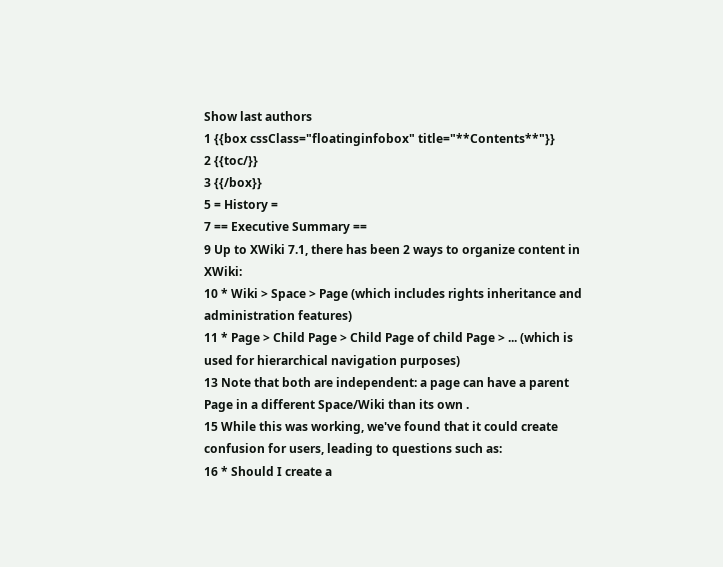Show last authors
1 {{box cssClass="floatinginfobox" title="**Contents**"}}
2 {{toc/}}
3 {{/box}}
5 = History =
7 == Executive Summary ==
9 Up to XWiki 7.1, there has been 2 ways to organize content in XWiki:
10 * Wiki > Space > Page (which includes rights inheritance and administration features)
11 * Page > Child Page > Child Page of child Page > ... (which is used for hierarchical navigation purposes)
13 Note that both are independent: a page can have a parent Page in a different Space/Wiki than its own .
15 While this was working, we've found that it could create confusion for users, leading to questions such as:
16 * Should I create a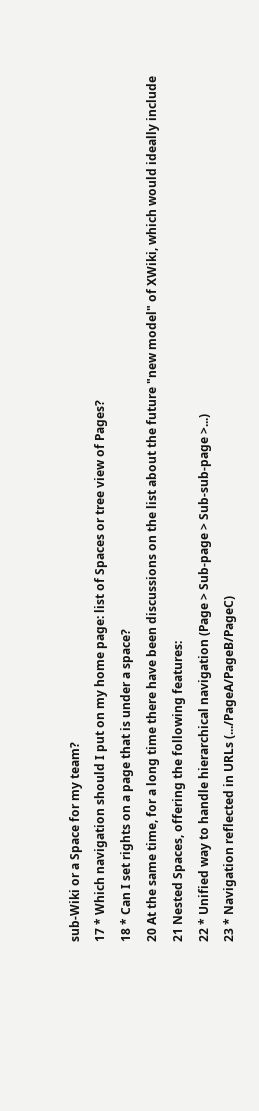sub-Wiki or a Space for my team?
17 * Which navigation should I put on my home page: list of Spaces or tree view of Pages?
18 * Can I set rights on a page that is under a space?
20 At the same time, for a long time there have been discussions on the list about the future "new model" of XWiki, which would ideally include
21 Nested Spaces, offering the following features:
22 * Unified way to handle hierarchical navigation (Page > Sub-page > Sub-sub-page >...)
23 * Navigation reflected in URLs (.../PageA/PageB/PageC)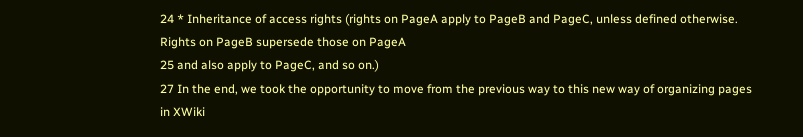24 * Inheritance of access rights (rights on PageA apply to PageB and PageC, unless defined otherwise. Rights on PageB supersede those on PageA
25 and also apply to PageC, and so on.)
27 In the end, we took the opportunity to move from the previous way to this new way of organizing pages in XWiki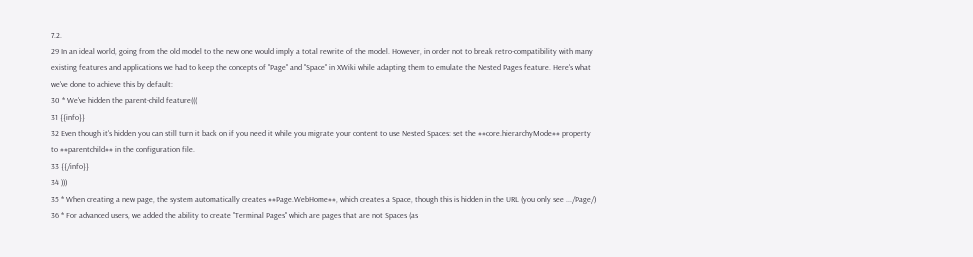7.2.
29 In an ideal world, going from the old model to the new one would imply a total rewrite of the model. However, in order not to break retro-compatibility with many existing features and applications we had to keep the concepts of "Page" and "Space" in XWiki while adapting them to emulate the Nested Pages feature. Here's what we've done to achieve this by default:
30 * We've hidden the parent-child feature(((
31 {{info}}
32 Even though it's hidden you can still turn it back on if you need it while you migrate your content to use Nested Spaces: set the ##core.hierarchyMode## property to ##parentchild## in the configuration file.
33 {{/info}}
34 )))
35 * When creating a new page, the system automatically creates ##Page.WebHome##, which creates a Space, though this is hidden in the URL (you only see .../Page/)
36 * For advanced users, we added the ability to create "Terminal Pages" which are pages that are not Spaces (as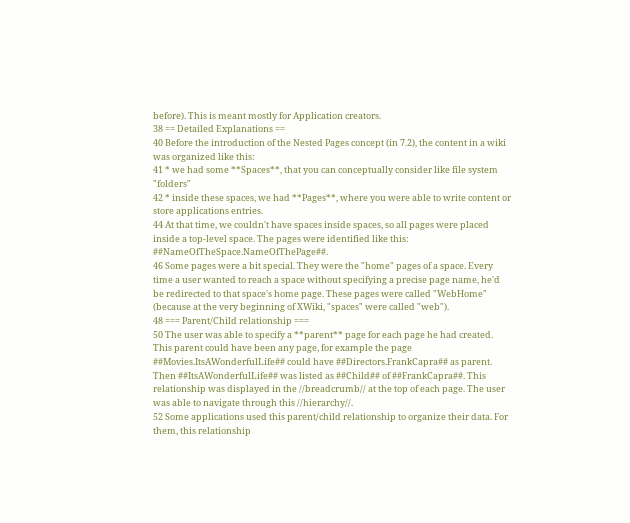before). This is meant mostly for Application creators.
38 == Detailed Explanations ==
40 Before the introduction of the Nested Pages concept (in 7.2), the content in a wiki was organized like this:
41 * we had some **Spaces**, that you can conceptually consider like file system "folders"
42 * inside these spaces, we had **Pages**, where you were able to write content or store applications entries.
44 At that time, we couldn't have spaces inside spaces, so all pages were placed inside a top-level space. The pages were identified like this: ##NameOfTheSpace.NameOfThePage##.
46 Some pages were a bit special. They were the "home" pages of a space. Every time a user wanted to reach a space without specifying a precise page name, he'd be redirected to that space's home page. These pages were called "WebHome" (because at the very beginning of XWiki, "spaces" were called "web").
48 === Parent/Child relationship ===
50 The user was able to specify a **parent** page for each page he had created. This parent could have been any page, for example the page ##Movies.ItsAWonderfulLife## could have ##Directors.FrankCapra## as parent. Then ##ItsAWonderfulLife## was listed as ##Child## of ##FrankCapra##. This relationship was displayed in the //breadcrumb// at the top of each page. The user was able to navigate through this //hierarchy//.
52 Some applications used this parent/child relationship to organize their data. For them, this relationship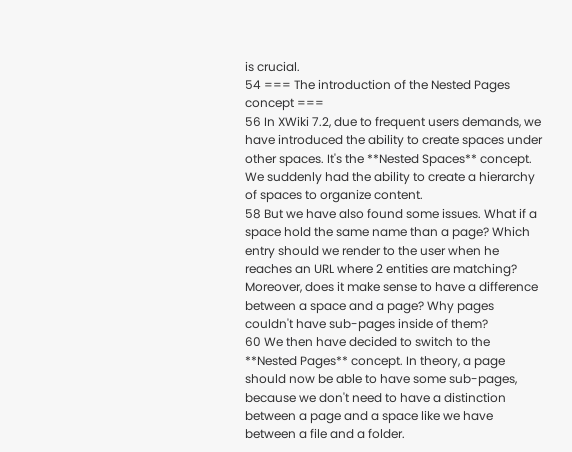is crucial.
54 === The introduction of the Nested Pages concept ===
56 In XWiki 7.2, due to frequent users demands, we have introduced the ability to create spaces under other spaces. It's the **Nested Spaces** concept. We suddenly had the ability to create a hierarchy of spaces to organize content.
58 But we have also found some issues. What if a space hold the same name than a page? Which entry should we render to the user when he reaches an URL where 2 entities are matching? Moreover, does it make sense to have a difference between a space and a page? Why pages couldn't have sub-pages inside of them?
60 We then have decided to switch to the **Nested Pages** concept. In theory, a page should now be able to have some sub-pages, because we don't need to have a distinction between a page and a space like we have between a file and a folder.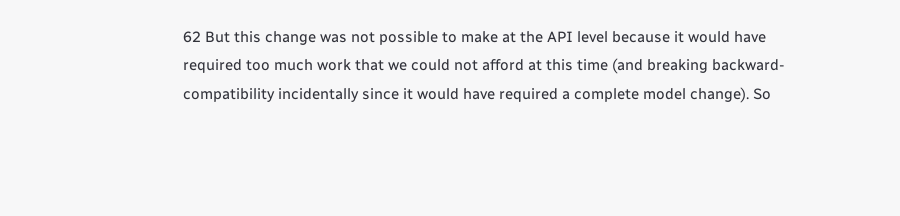62 But this change was not possible to make at the API level because it would have required too much work that we could not afford at this time (and breaking backward-compatibility incidentally since it would have required a complete model change). So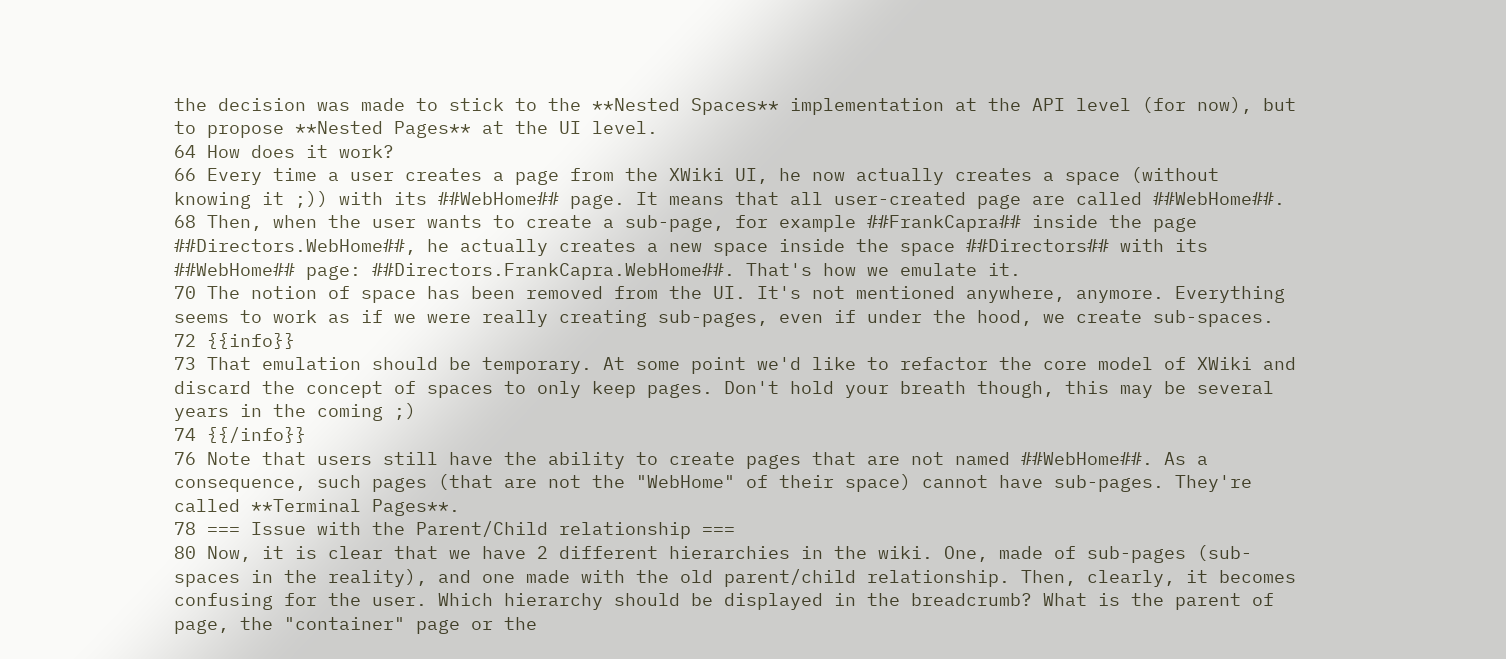the decision was made to stick to the **Nested Spaces** implementation at the API level (for now), but to propose **Nested Pages** at the UI level.
64 How does it work?
66 Every time a user creates a page from the XWiki UI, he now actually creates a space (without knowing it ;)) with its ##WebHome## page. It means that all user-created page are called ##WebHome##.
68 Then, when the user wants to create a sub-page, for example ##FrankCapra## inside the page ##Directors.WebHome##, he actually creates a new space inside the space ##Directors## with its ##WebHome## page: ##Directors.FrankCapra.WebHome##. That's how we emulate it.
70 The notion of space has been removed from the UI. It's not mentioned anywhere, anymore. Everything seems to work as if we were really creating sub-pages, even if under the hood, we create sub-spaces.
72 {{info}}
73 That emulation should be temporary. At some point we'd like to refactor the core model of XWiki and discard the concept of spaces to only keep pages. Don't hold your breath though, this may be several years in the coming ;)
74 {{/info}}
76 Note that users still have the ability to create pages that are not named ##WebHome##. As a consequence, such pages (that are not the "WebHome" of their space) cannot have sub-pages. They're called **Terminal Pages**.
78 === Issue with the Parent/Child relationship ===
80 Now, it is clear that we have 2 different hierarchies in the wiki. One, made of sub-pages (sub-spaces in the reality), and one made with the old parent/child relationship. Then, clearly, it becomes confusing for the user. Which hierarchy should be displayed in the breadcrumb? What is the parent of page, the "container" page or the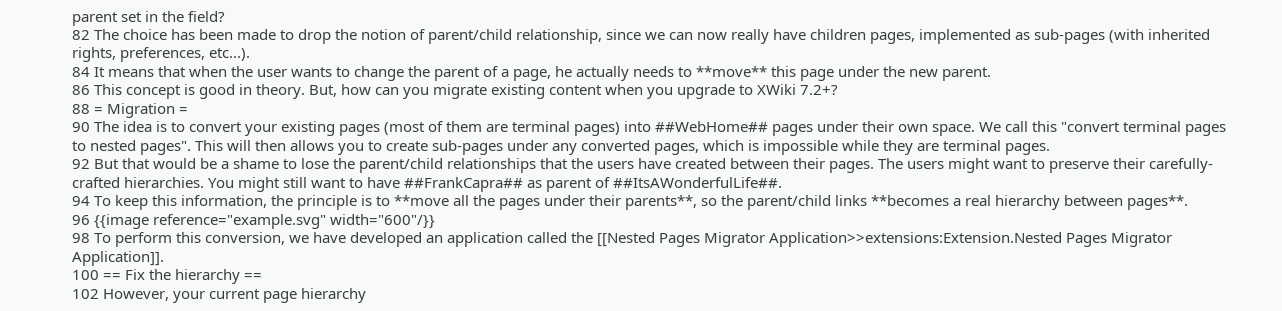parent set in the field?
82 The choice has been made to drop the notion of parent/child relationship, since we can now really have children pages, implemented as sub-pages (with inherited rights, preferences, etc...).
84 It means that when the user wants to change the parent of a page, he actually needs to **move** this page under the new parent.
86 This concept is good in theory. But, how can you migrate existing content when you upgrade to XWiki 7.2+?
88 = Migration =
90 The idea is to convert your existing pages (most of them are terminal pages) into ##WebHome## pages under their own space. We call this "convert terminal pages to nested pages". This will then allows you to create sub-pages under any converted pages, which is impossible while they are terminal pages.
92 But that would be a shame to lose the parent/child relationships that the users have created between their pages. The users might want to preserve their carefully-crafted hierarchies. You might still want to have ##FrankCapra## as parent of ##ItsAWonderfulLife##.
94 To keep this information, the principle is to **move all the pages under their parents**, so the parent/child links **becomes a real hierarchy between pages**.
96 {{image reference="example.svg" width="600"/}}
98 To perform this conversion, we have developed an application called the [[Nested Pages Migrator Application>>extensions:Extension.Nested Pages Migrator Application]].
100 == Fix the hierarchy ==
102 However, your current page hierarchy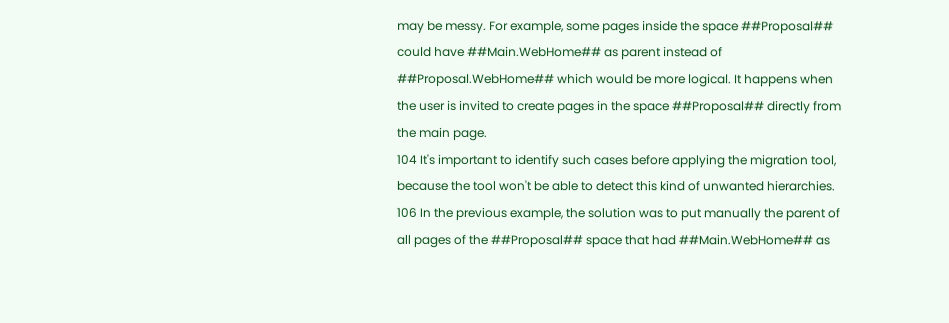may be messy. For example, some pages inside the space ##Proposal## could have ##Main.WebHome## as parent instead of ##Proposal.WebHome## which would be more logical. It happens when the user is invited to create pages in the space ##Proposal## directly from the main page.
104 It's important to identify such cases before applying the migration tool, because the tool won't be able to detect this kind of unwanted hierarchies.
106 In the previous example, the solution was to put manually the parent of all pages of the ##Proposal## space that had ##Main.WebHome## as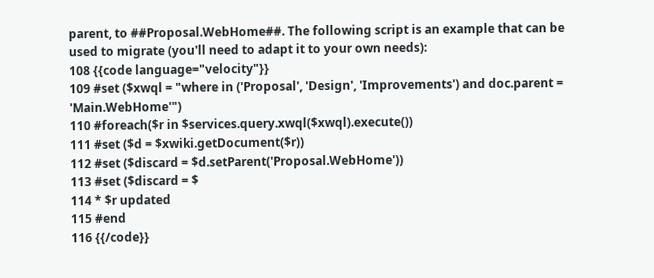parent, to ##Proposal.WebHome##. The following script is an example that can be used to migrate (you'll need to adapt it to your own needs):
108 {{code language="velocity"}}
109 #set ($xwql = "where in ('Proposal', 'Design', 'Improvements') and doc.parent = 'Main.WebHome'")
110 #foreach($r in $services.query.xwql($xwql).execute())
111 #set ($d = $xwiki.getDocument($r))
112 #set ($discard = $d.setParent('Proposal.WebHome'))
113 #set ($discard = $
114 * $r updated
115 #end
116 {{/code}}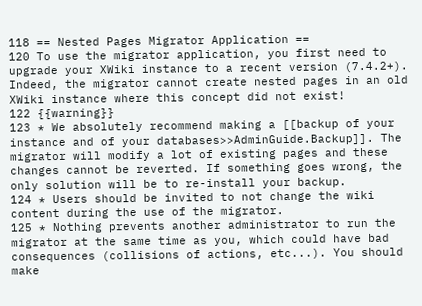118 == Nested Pages Migrator Application ==
120 To use the migrator application, you first need to upgrade your XWiki instance to a recent version (7.4.2+). Indeed, the migrator cannot create nested pages in an old XWiki instance where this concept did not exist!
122 {{warning}}
123 * We absolutely recommend making a [[backup of your instance and of your databases>>AdminGuide.Backup]]. The migrator will modify a lot of existing pages and these changes cannot be reverted. If something goes wrong, the only solution will be to re-install your backup.
124 * Users should be invited to not change the wiki content during the use of the migrator.
125 * Nothing prevents another administrator to run the migrator at the same time as you, which could have bad consequences (collisions of actions, etc...). You should make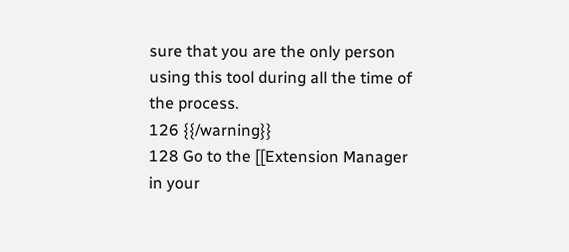sure that you are the only person using this tool during all the time of the process.
126 {{/warning}}
128 Go to the [[Extension Manager in your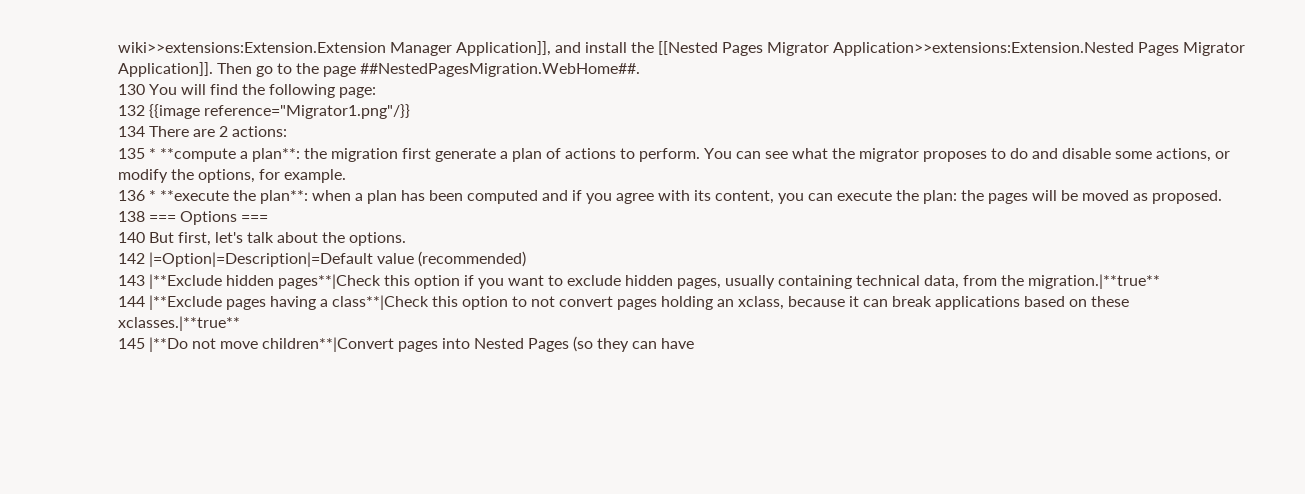wiki>>extensions:Extension.Extension Manager Application]], and install the [[Nested Pages Migrator Application>>extensions:Extension.Nested Pages Migrator Application]]. Then go to the page ##NestedPagesMigration.WebHome##.
130 You will find the following page:
132 {{image reference="Migrator1.png"/}}
134 There are 2 actions:
135 * **compute a plan**: the migration first generate a plan of actions to perform. You can see what the migrator proposes to do and disable some actions, or modify the options, for example.
136 * **execute the plan**: when a plan has been computed and if you agree with its content, you can execute the plan: the pages will be moved as proposed.
138 === Options ===
140 But first, let's talk about the options.
142 |=Option|=Description|=Default value (recommended)
143 |**Exclude hidden pages**|Check this option if you want to exclude hidden pages, usually containing technical data, from the migration.|**true**
144 |**Exclude pages having a class**|Check this option to not convert pages holding an xclass, because it can break applications based on these xclasses.|**true**
145 |**Do not move children**|Convert pages into Nested Pages (so they can have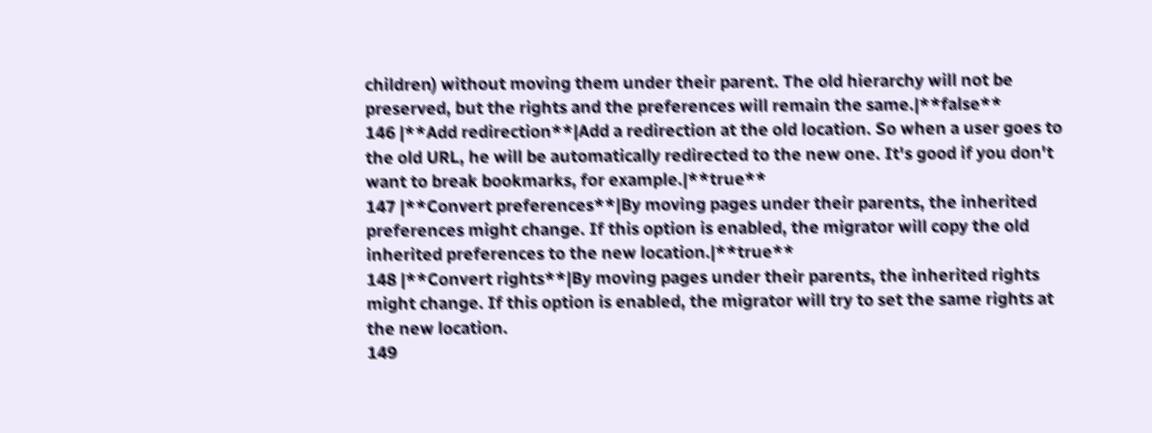children) without moving them under their parent. The old hierarchy will not be preserved, but the rights and the preferences will remain the same.|**false**
146 |**Add redirection**|Add a redirection at the old location. So when a user goes to the old URL, he will be automatically redirected to the new one. It's good if you don't want to break bookmarks, for example.|**true**
147 |**Convert preferences**|By moving pages under their parents, the inherited preferences might change. If this option is enabled, the migrator will copy the old inherited preferences to the new location.|**true**
148 |**Convert rights**|By moving pages under their parents, the inherited rights might change. If this option is enabled, the migrator will try to set the same rights at the new location.
149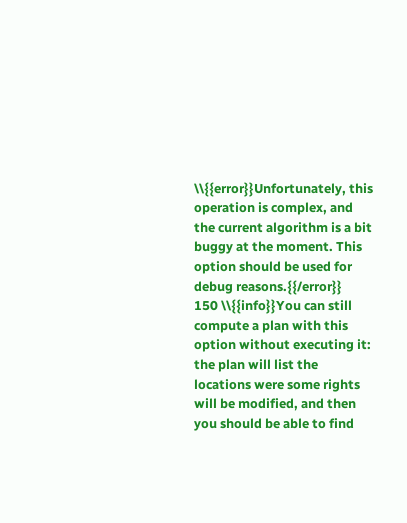\\{{error}}Unfortunately, this operation is complex, and the current algorithm is a bit buggy at the moment. This option should be used for debug reasons.{{/error}}
150 \\{{info}}You can still compute a plan with this option without executing it: the plan will list the locations were some rights will be modified, and then you should be able to find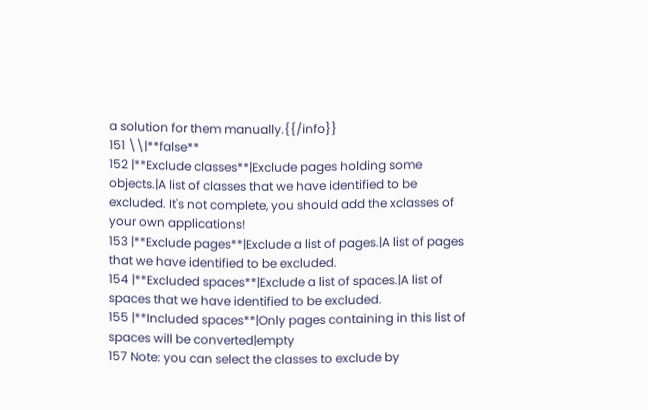a solution for them manually.{{/info}}
151 \\|**false**
152 |**Exclude classes**|Exclude pages holding some objects.|A list of classes that we have identified to be excluded. It's not complete, you should add the xclasses of your own applications!
153 |**Exclude pages**|Exclude a list of pages.|A list of pages that we have identified to be excluded.
154 |**Excluded spaces**|Exclude a list of spaces.|A list of spaces that we have identified to be excluded.
155 |**Included spaces**|Only pages containing in this list of spaces will be converted|empty
157 Note: you can select the classes to exclude by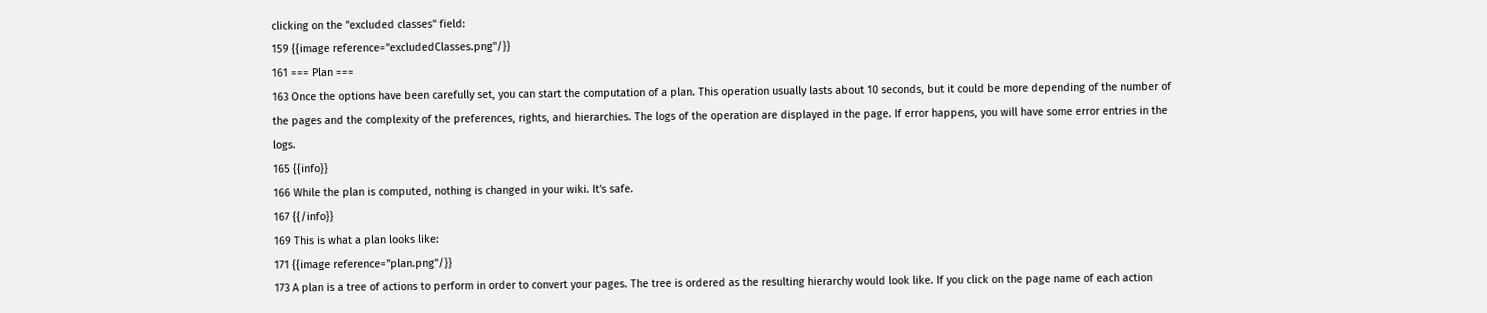clicking on the "excluded classes" field:
159 {{image reference="excludedClasses.png"/}}
161 === Plan ===
163 Once the options have been carefully set, you can start the computation of a plan. This operation usually lasts about 10 seconds, but it could be more depending of the number of the pages and the complexity of the preferences, rights, and hierarchies. The logs of the operation are displayed in the page. If error happens, you will have some error entries in the logs.
165 {{info}}
166 While the plan is computed, nothing is changed in your wiki. It's safe.
167 {{/info}}
169 This is what a plan looks like:
171 {{image reference="plan.png"/}}
173 A plan is a tree of actions to perform in order to convert your pages. The tree is ordered as the resulting hierarchy would look like. If you click on the page name of each action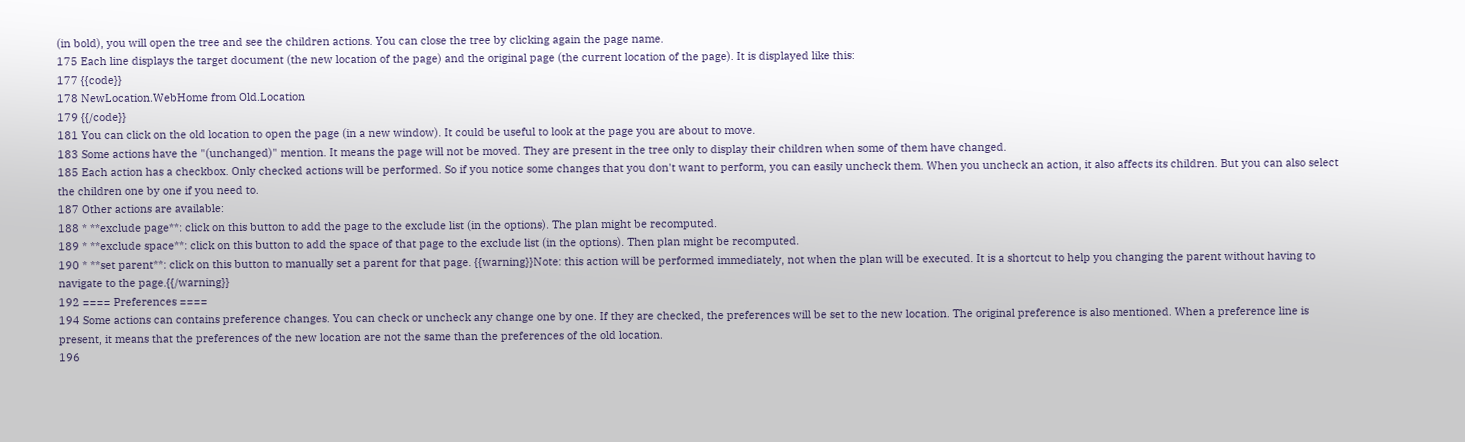(in bold), you will open the tree and see the children actions. You can close the tree by clicking again the page name.
175 Each line displays the target document (the new location of the page) and the original page (the current location of the page). It is displayed like this:
177 {{code}}
178 NewLocation.WebHome from Old.Location
179 {{/code}}
181 You can click on the old location to open the page (in a new window). It could be useful to look at the page you are about to move.
183 Some actions have the "(unchanged)" mention. It means the page will not be moved. They are present in the tree only to display their children when some of them have changed.
185 Each action has a checkbox. Only checked actions will be performed. So if you notice some changes that you don't want to perform, you can easily uncheck them. When you uncheck an action, it also affects its children. But you can also select the children one by one if you need to.
187 Other actions are available:
188 * **exclude page**: click on this button to add the page to the exclude list (in the options). The plan might be recomputed.
189 * **exclude space**: click on this button to add the space of that page to the exclude list (in the options). Then plan might be recomputed.
190 * **set parent**: click on this button to manually set a parent for that page. {{warning}}Note: this action will be performed immediately, not when the plan will be executed. It is a shortcut to help you changing the parent without having to navigate to the page.{{/warning}}
192 ==== Preferences ====
194 Some actions can contains preference changes. You can check or uncheck any change one by one. If they are checked, the preferences will be set to the new location. The original preference is also mentioned. When a preference line is present, it means that the preferences of the new location are not the same than the preferences of the old location.
196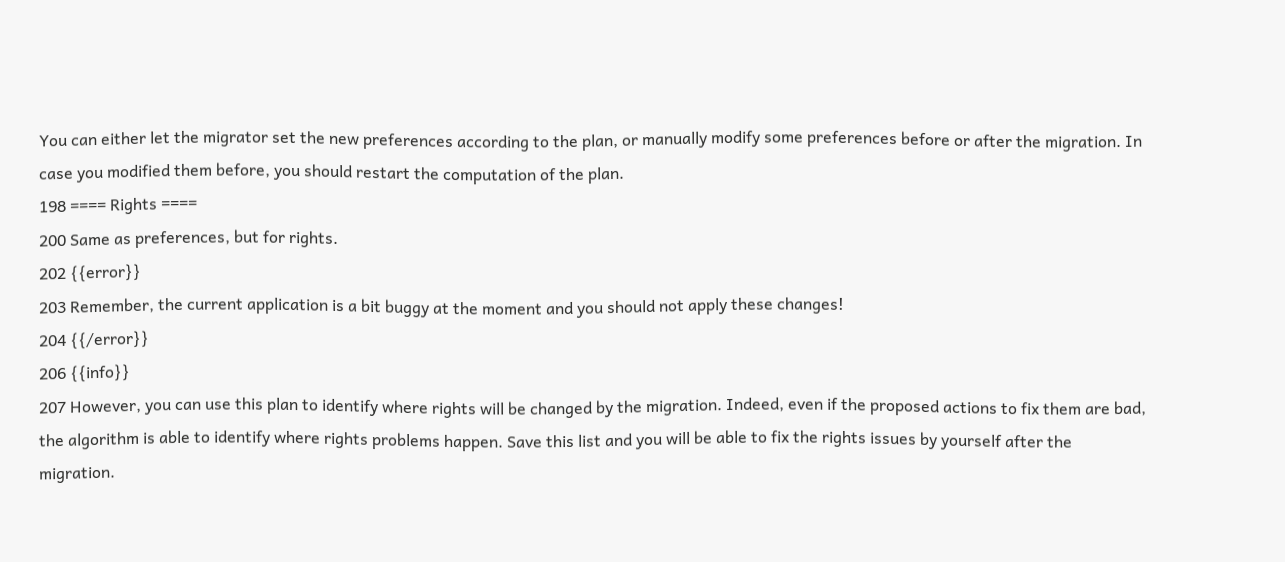You can either let the migrator set the new preferences according to the plan, or manually modify some preferences before or after the migration. In case you modified them before, you should restart the computation of the plan.
198 ==== Rights ====
200 Same as preferences, but for rights.
202 {{error}}
203 Remember, the current application is a bit buggy at the moment and you should not apply these changes!
204 {{/error}}
206 {{info}}
207 However, you can use this plan to identify where rights will be changed by the migration. Indeed, even if the proposed actions to fix them are bad, the algorithm is able to identify where rights problems happen. Save this list and you will be able to fix the rights issues by yourself after the migration.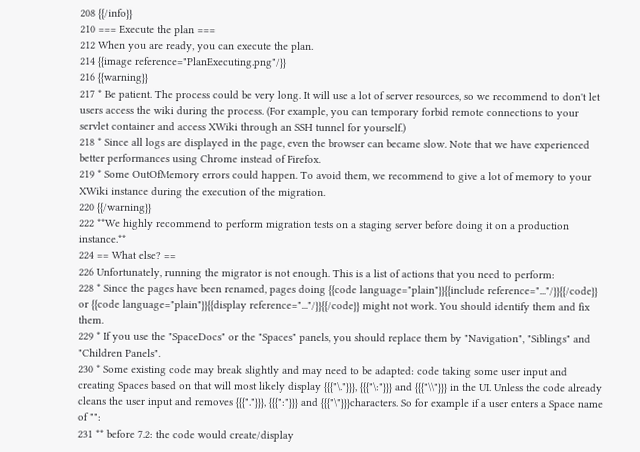208 {{/info}}
210 === Execute the plan ===
212 When you are ready, you can execute the plan.
214 {{image reference="PlanExecuting.png"/}}
216 {{warning}}
217 * Be patient. The process could be very long. It will use a lot of server resources, so we recommend to don't let users access the wiki during the process. (For example, you can temporary forbid remote connections to your servlet container and access XWiki through an SSH tunnel for yourself.)
218 * Since all logs are displayed in the page, even the browser can became slow. Note that we have experienced better performances using Chrome instead of Firefox.
219 * Some OutOfMemory errors could happen. To avoid them, we recommend to give a lot of memory to your XWiki instance during the execution of the migration.
220 {{/warning}}
222 **We highly recommend to perform migration tests on a staging server before doing it on a production instance.**
224 == What else? ==
226 Unfortunately, running the migrator is not enough. This is a list of actions that you need to perform:
228 * Since the pages have been renamed, pages doing {{code language="plain"}}{{include reference="..."/}}{{/code}} or {{code language="plain"}}{{display reference="..."/}}{{/code}} might not work. You should identify them and fix them.
229 * If you use the "SpaceDocs" or the "Spaces" panels, you should replace them by "Navigation", "Siblings" and "Children Panels".
230 * Some existing code may break slightly and may need to be adapted: code taking some user input and creating Spaces based on that will most likely display {{{"\."}}}, {{{"\:"}}} and {{{"\\"}}} in the UI. Unless the code already cleans the user input and removes {{{"."}}}, {{{":"}}} and {{{"\"}}}characters. So for example if a user enters a Space name of "":
231 ** before 7.2: the code would create/display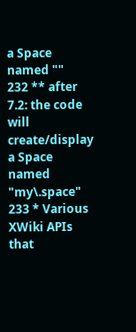a Space named ""
232 ** after 7.2: the code will create/display a Space named "my\.space"
233 * Various XWiki APIs that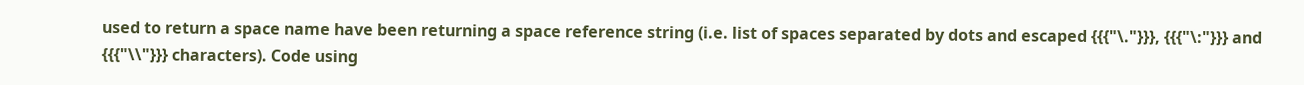used to return a space name have been returning a space reference string (i.e. list of spaces separated by dots and escaped {{{"\."}}}, {{{"\:"}}} and {{{"\\"}}} characters). Code using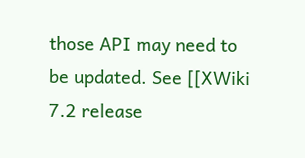those API may need to be updated. See [[XWiki 7.2 release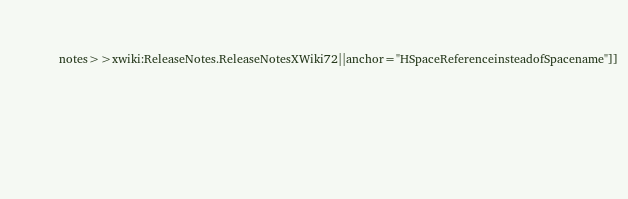notes>>xwiki:ReleaseNotes.ReleaseNotesXWiki72||anchor="HSpaceReferenceinsteadofSpacename"]]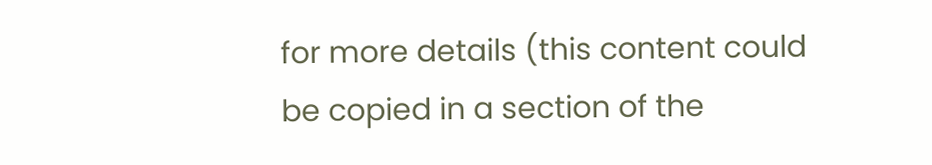for more details (this content could be copied in a section of the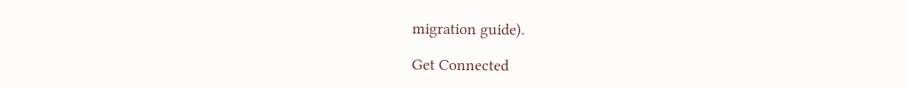migration guide).

Get Connected